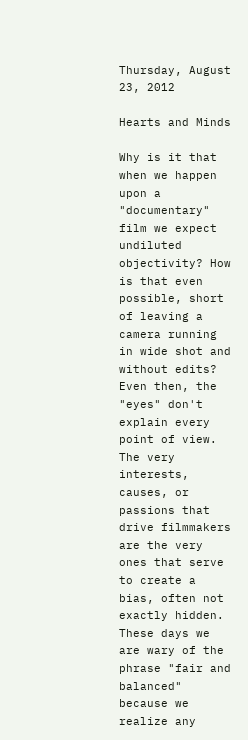Thursday, August 23, 2012

Hearts and Minds

Why is it that when we happen upon a "documentary" film we expect undiluted objectivity? How is that even possible, short of leaving a camera running in wide shot and without edits? Even then, the "eyes" don't explain every point of view. The very interests, causes, or passions that drive filmmakers are the very ones that serve to create a bias, often not exactly hidden. These days we are wary of the phrase "fair and balanced" because we realize any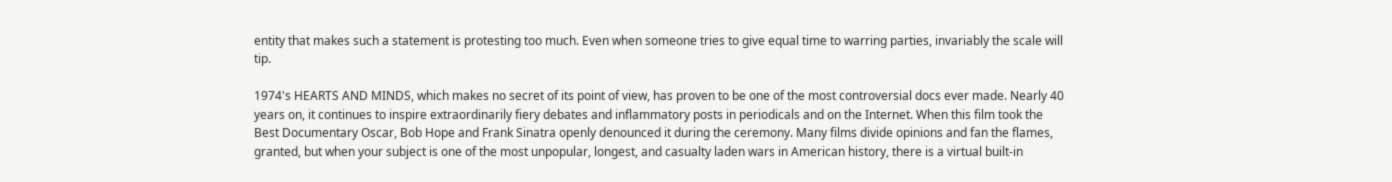entity that makes such a statement is protesting too much. Even when someone tries to give equal time to warring parties, invariably the scale will tip.

1974's HEARTS AND MINDS, which makes no secret of its point of view, has proven to be one of the most controversial docs ever made. Nearly 40 years on, it continues to inspire extraordinarily fiery debates and inflammatory posts in periodicals and on the Internet. When this film took the Best Documentary Oscar, Bob Hope and Frank Sinatra openly denounced it during the ceremony. Many films divide opinions and fan the flames, granted, but when your subject is one of the most unpopular, longest, and casualty laden wars in American history, there is a virtual built-in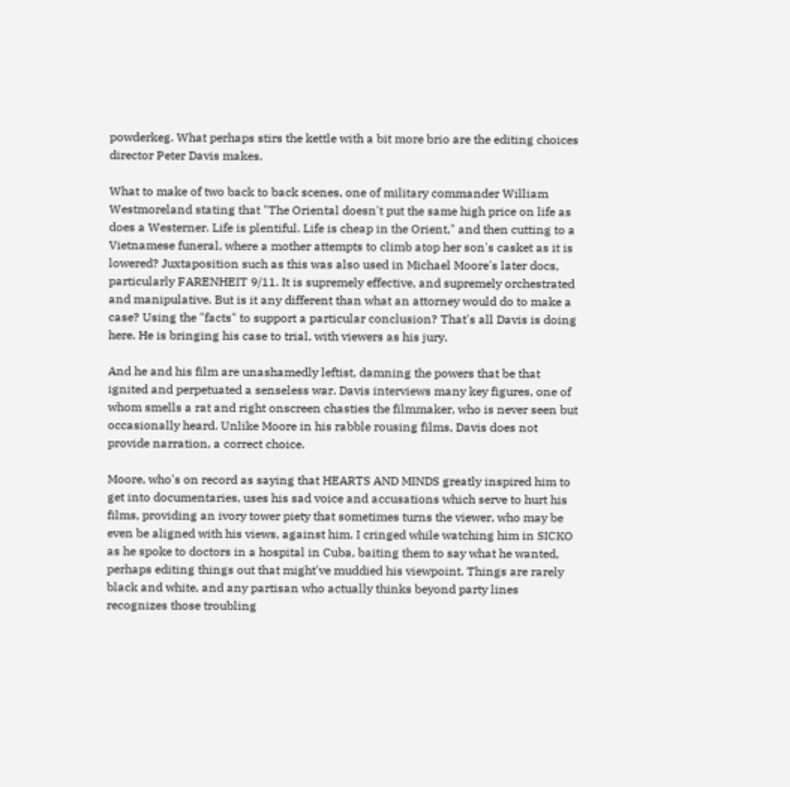powderkeg. What perhaps stirs the kettle with a bit more brio are the editing choices director Peter Davis makes.

What to make of two back to back scenes, one of military commander William Westmoreland stating that "The Oriental doesn't put the same high price on life as does a Westerner. Life is plentiful. Life is cheap in the Orient," and then cutting to a Vietnamese funeral, where a mother attempts to climb atop her son's casket as it is lowered? Juxtaposition such as this was also used in Michael Moore's later docs, particularly FARENHEIT 9/11. It is supremely effective, and supremely orchestrated and manipulative. But is it any different than what an attorney would do to make a case? Using the "facts" to support a particular conclusion? That's all Davis is doing here. He is bringing his case to trial, with viewers as his jury.

And he and his film are unashamedly leftist, damning the powers that be that ignited and perpetuated a senseless war. Davis interviews many key figures, one of whom smells a rat and right onscreen chasties the filmmaker, who is never seen but occasionally heard. Unlike Moore in his rabble rousing films, Davis does not provide narration, a correct choice.

Moore, who's on record as saying that HEARTS AND MINDS greatly inspired him to get into documentaries, uses his sad voice and accusations which serve to hurt his films, providing an ivory tower piety that sometimes turns the viewer, who may be even be aligned with his views, against him. I cringed while watching him in SICKO as he spoke to doctors in a hospital in Cuba, baiting them to say what he wanted, perhaps editing things out that might've muddied his viewpoint. Things are rarely black and white, and any partisan who actually thinks beyond party lines recognizes those troubling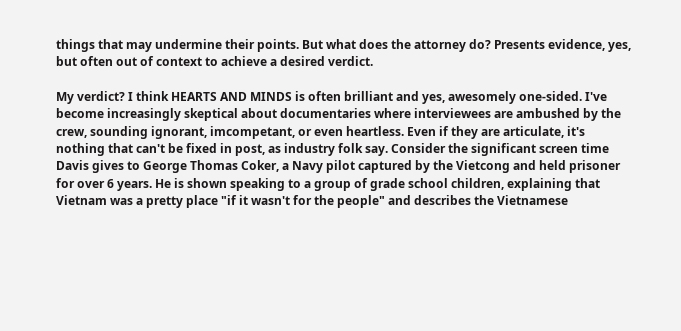things that may undermine their points. But what does the attorney do? Presents evidence, yes, but often out of context to achieve a desired verdict.

My verdict? I think HEARTS AND MINDS is often brilliant and yes, awesomely one-sided. I've become increasingly skeptical about documentaries where interviewees are ambushed by the crew, sounding ignorant, imcompetant, or even heartless. Even if they are articulate, it's nothing that can't be fixed in post, as industry folk say. Consider the significant screen time Davis gives to George Thomas Coker, a Navy pilot captured by the Vietcong and held prisoner for over 6 years. He is shown speaking to a group of grade school children, explaining that Vietnam was a pretty place "if it wasn't for the people" and describes the Vietnamese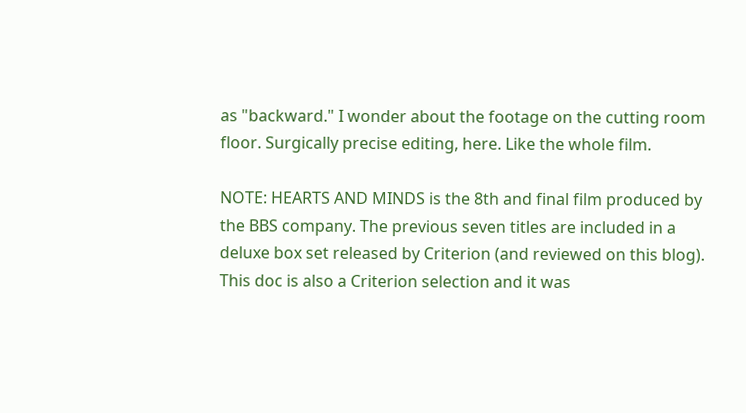as "backward." I wonder about the footage on the cutting room floor. Surgically precise editing, here. Like the whole film.

NOTE: HEARTS AND MINDS is the 8th and final film produced by the BBS company. The previous seven titles are included in a deluxe box set released by Criterion (and reviewed on this blog). This doc is also a Criterion selection and it was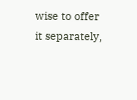wise to offer it separately,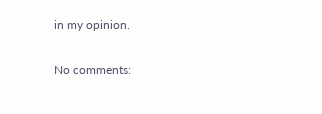in my opinion.

No comments: